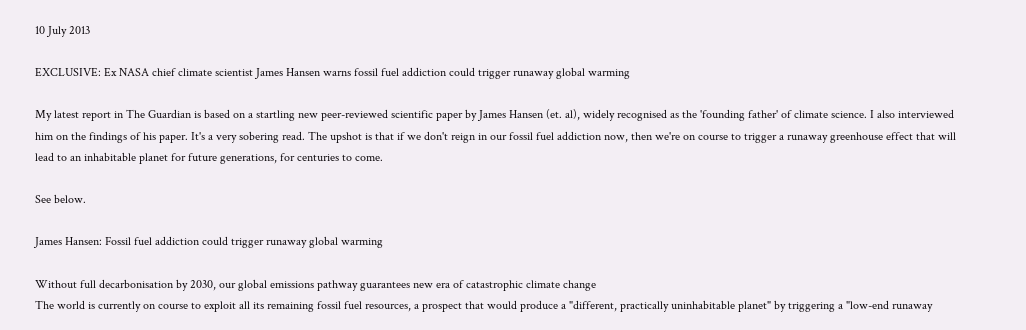10 July 2013

EXCLUSIVE: Ex NASA chief climate scientist James Hansen warns fossil fuel addiction could trigger runaway global warming

My latest report in The Guardian is based on a startling new peer-reviewed scientific paper by James Hansen (et. al), widely recognised as the 'founding father' of climate science. I also interviewed him on the findings of his paper. It's a very sobering read. The upshot is that if we don't reign in our fossil fuel addiction now, then we're on course to trigger a runaway greenhouse effect that will lead to an inhabitable planet for future generations, for centuries to come.

See below.

James Hansen: Fossil fuel addiction could trigger runaway global warming

Without full decarbonisation by 2030, our global emissions pathway guarantees new era of catastrophic climate change
The world is currently on course to exploit all its remaining fossil fuel resources, a prospect that would produce a "different, practically uninhabitable planet" by triggering a "low-end runaway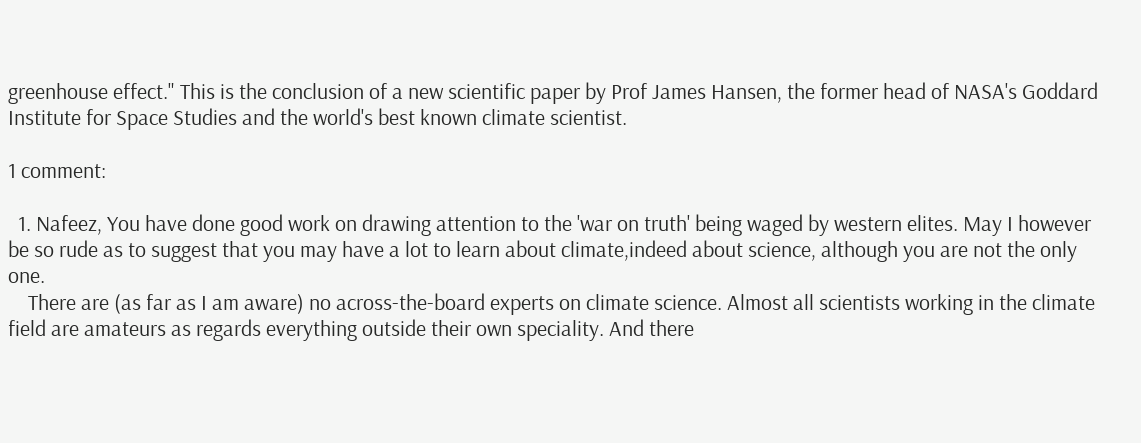greenhouse effect." This is the conclusion of a new scientific paper by Prof James Hansen, the former head of NASA's Goddard Institute for Space Studies and the world's best known climate scientist.

1 comment:

  1. Nafeez, You have done good work on drawing attention to the 'war on truth' being waged by western elites. May I however be so rude as to suggest that you may have a lot to learn about climate,indeed about science, although you are not the only one.
    There are (as far as I am aware) no across-the-board experts on climate science. Almost all scientists working in the climate field are amateurs as regards everything outside their own speciality. And there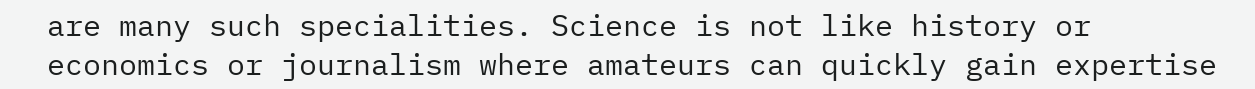are many such specialities. Science is not like history or economics or journalism where amateurs can quickly gain expertise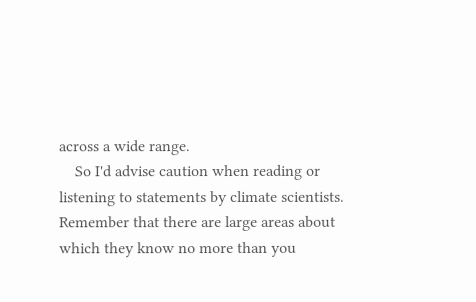across a wide range.
    So I'd advise caution when reading or listening to statements by climate scientists. Remember that there are large areas about which they know no more than you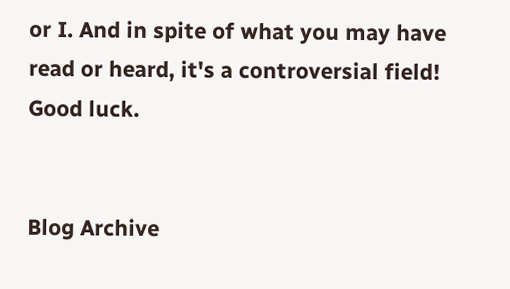or I. And in spite of what you may have read or heard, it's a controversial field! Good luck.


Blog Archive